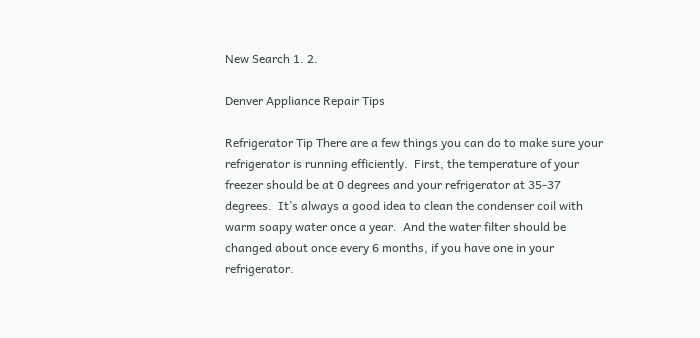New Search 1. 2.

Denver Appliance Repair Tips

Refrigerator Tip There are a few things you can do to make sure your refrigerator is running efficiently.  First, the temperature of your freezer should be at 0 degrees and your refrigerator at 35-37 degrees.  It’s always a good idea to clean the condenser coil with warm soapy water once a year.  And the water filter should be changed about once every 6 months, if you have one in your refrigerator.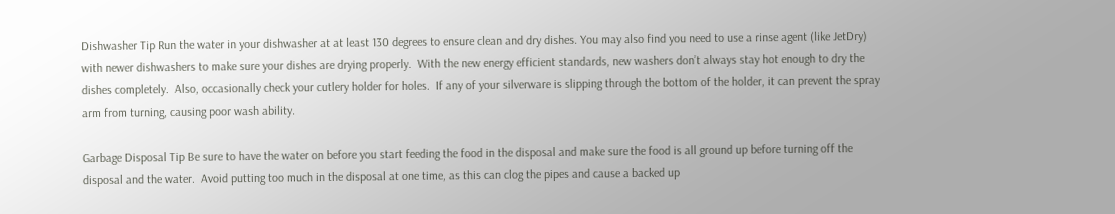Dishwasher Tip Run the water in your dishwasher at at least 130 degrees to ensure clean and dry dishes. You may also find you need to use a rinse agent (like JetDry) with newer dishwashers to make sure your dishes are drying properly.  With the new energy efficient standards, new washers don’t always stay hot enough to dry the dishes completely.  Also, occasionally check your cutlery holder for holes.  If any of your silverware is slipping through the bottom of the holder, it can prevent the spray arm from turning, causing poor wash ability.

Garbage Disposal Tip Be sure to have the water on before you start feeding the food in the disposal and make sure the food is all ground up before turning off the disposal and the water.  Avoid putting too much in the disposal at one time, as this can clog the pipes and cause a backed up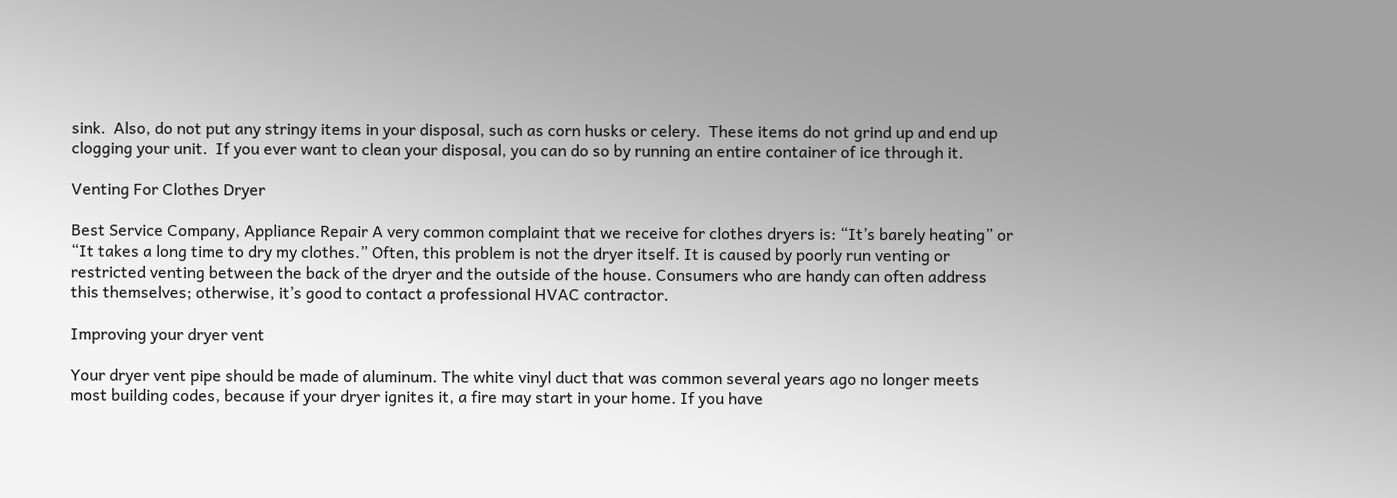sink.  Also, do not put any stringy items in your disposal, such as corn husks or celery.  These items do not grind up and end up clogging your unit.  If you ever want to clean your disposal, you can do so by running an entire container of ice through it.

Venting For Clothes Dryer

Best Service Company, Appliance Repair A very common complaint that we receive for clothes dryers is: “It’s barely heating” or “It takes a long time to dry my clothes.” Often, this problem is not the dryer itself. It is caused by poorly run venting or restricted venting between the back of the dryer and the outside of the house. Consumers who are handy can often address this themselves; otherwise, it’s good to contact a professional HVAC contractor.

Improving your dryer vent

Your dryer vent pipe should be made of aluminum. The white vinyl duct that was common several years ago no longer meets most building codes, because if your dryer ignites it, a fire may start in your home. If you have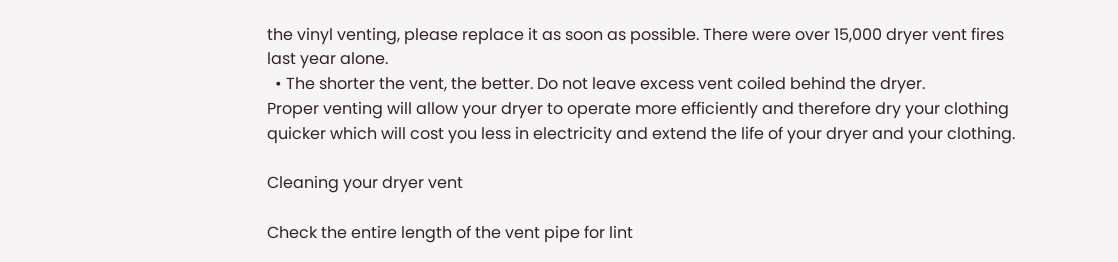the vinyl venting, please replace it as soon as possible. There were over 15,000 dryer vent fires last year alone.
  • The shorter the vent, the better. Do not leave excess vent coiled behind the dryer.
Proper venting will allow your dryer to operate more efficiently and therefore dry your clothing quicker which will cost you less in electricity and extend the life of your dryer and your clothing.

Cleaning your dryer vent

Check the entire length of the vent pipe for lint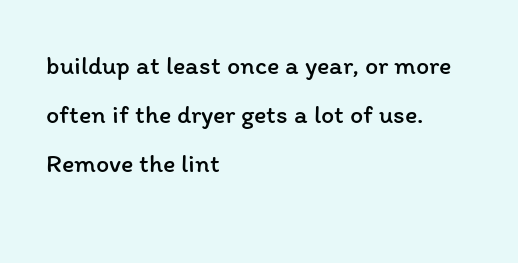buildup at least once a year, or more often if the dryer gets a lot of use. Remove the lint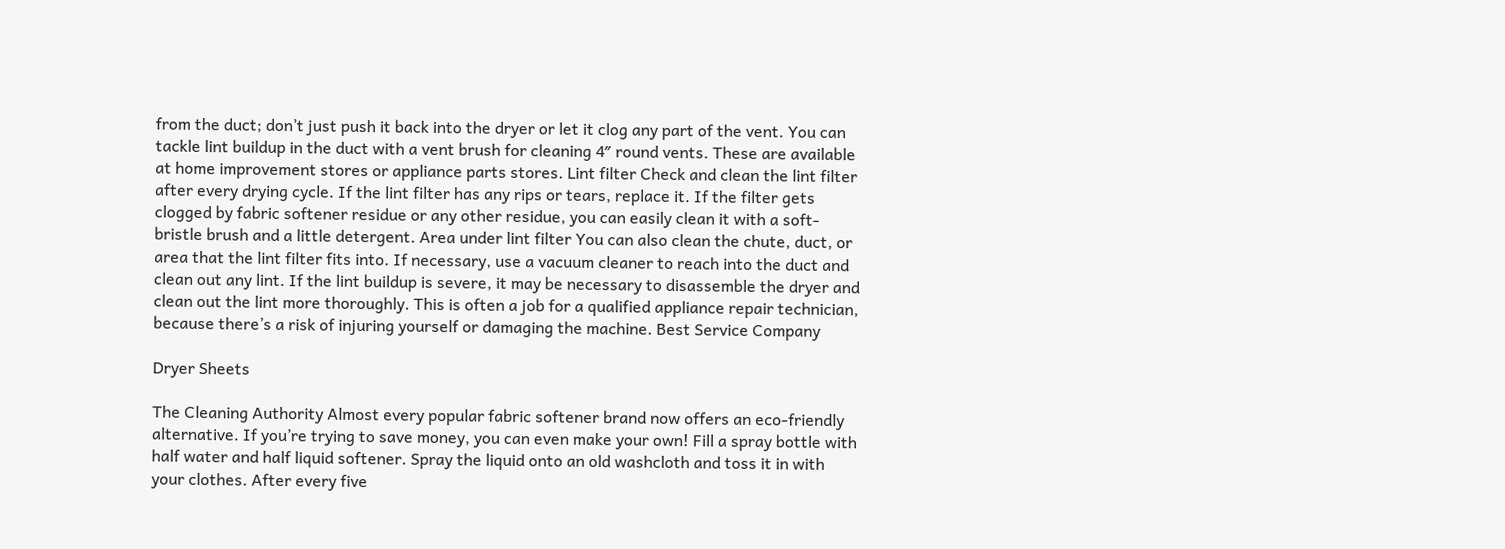from the duct; don’t just push it back into the dryer or let it clog any part of the vent. You can tackle lint buildup in the duct with a vent brush for cleaning 4″ round vents. These are available at home improvement stores or appliance parts stores. Lint filter Check and clean the lint filter after every drying cycle. If the lint filter has any rips or tears, replace it. If the filter gets clogged by fabric softener residue or any other residue, you can easily clean it with a soft-bristle brush and a little detergent. Area under lint filter You can also clean the chute, duct, or area that the lint filter fits into. If necessary, use a vacuum cleaner to reach into the duct and clean out any lint. If the lint buildup is severe, it may be necessary to disassemble the dryer and clean out the lint more thoroughly. This is often a job for a qualified appliance repair technician, because there’s a risk of injuring yourself or damaging the machine. Best Service Company

Dryer Sheets

The Cleaning Authority Almost every popular fabric softener brand now offers an eco-friendly alternative. If you’re trying to save money, you can even make your own! Fill a spray bottle with half water and half liquid softener. Spray the liquid onto an old washcloth and toss it in with your clothes. After every five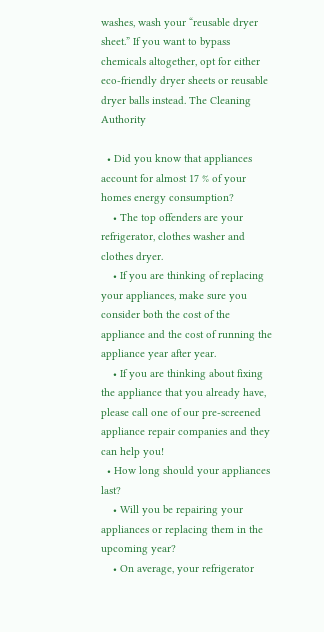washes, wash your “reusable dryer sheet.” If you want to bypass chemicals altogether, opt for either eco-friendly dryer sheets or reusable dryer balls instead. The Cleaning Authority

  • Did you know that appliances account for almost 17 % of your homes energy consumption?
    • The top offenders are your refrigerator, clothes washer and clothes dryer.
    • If you are thinking of replacing your appliances, make sure you consider both the cost of the appliance and the cost of running the appliance year after year.
    • If you are thinking about fixing the appliance that you already have, please call one of our pre-screened appliance repair companies and they can help you!
  • How long should your appliances last?
    • Will you be repairing your appliances or replacing them in the upcoming year?
    • On average, your refrigerator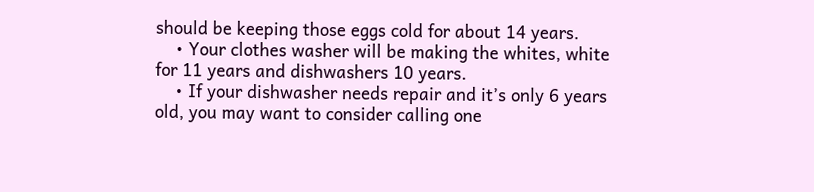should be keeping those eggs cold for about 14 years.
    • Your clothes washer will be making the whites, white for 11 years and dishwashers 10 years.
    • If your dishwasher needs repair and it’s only 6 years old, you may want to consider calling one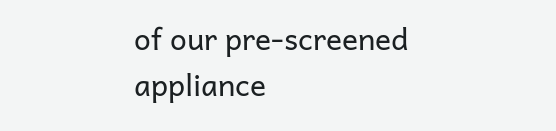of our pre-screened appliance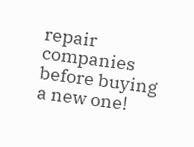repair companies before buying a new one!